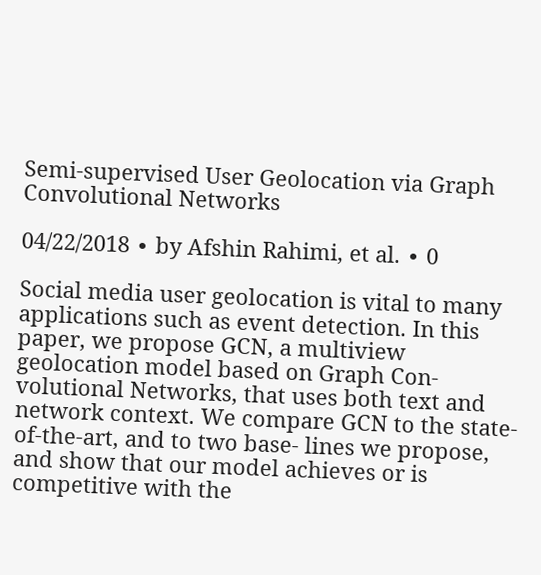Semi-supervised User Geolocation via Graph Convolutional Networks

04/22/2018 ∙ by Afshin Rahimi, et al. ∙ 0

Social media user geolocation is vital to many applications such as event detection. In this paper, we propose GCN, a multiview geolocation model based on Graph Con- volutional Networks, that uses both text and network context. We compare GCN to the state-of-the-art, and to two base- lines we propose, and show that our model achieves or is competitive with the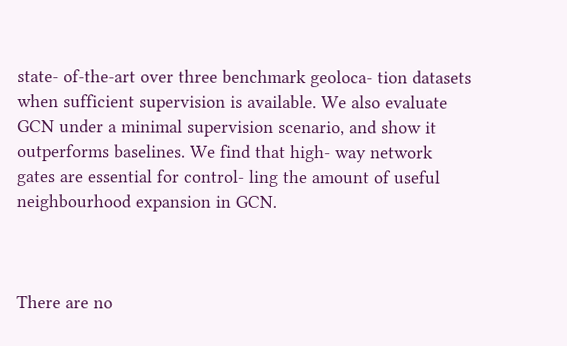state- of-the-art over three benchmark geoloca- tion datasets when sufficient supervision is available. We also evaluate GCN under a minimal supervision scenario, and show it outperforms baselines. We find that high- way network gates are essential for control- ling the amount of useful neighbourhood expansion in GCN.



There are no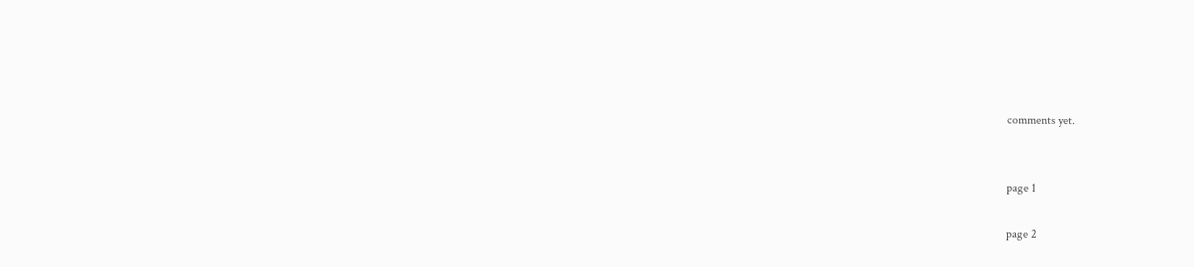comments yet.


page 1

page 2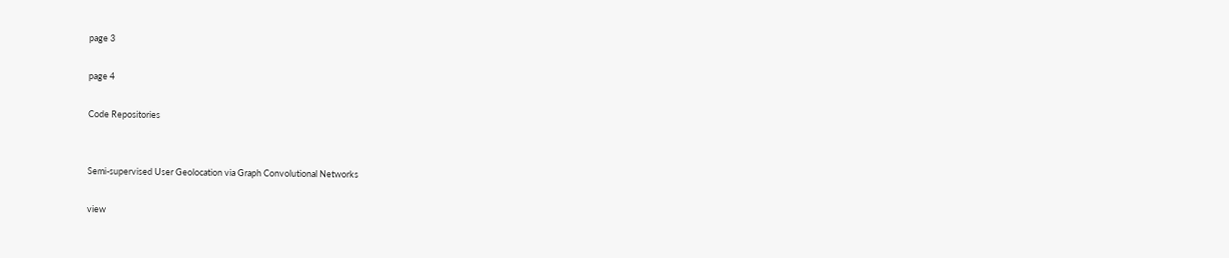page 3

page 4

Code Repositories


Semi-supervised User Geolocation via Graph Convolutional Networks

view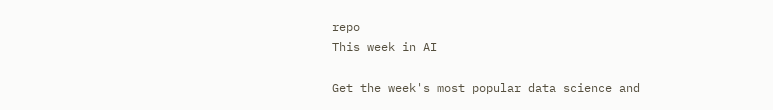repo
This week in AI

Get the week's most popular data science and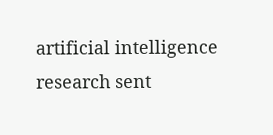artificial intelligence research sent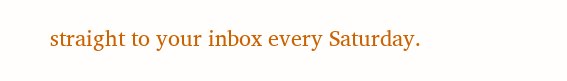straight to your inbox every Saturday.